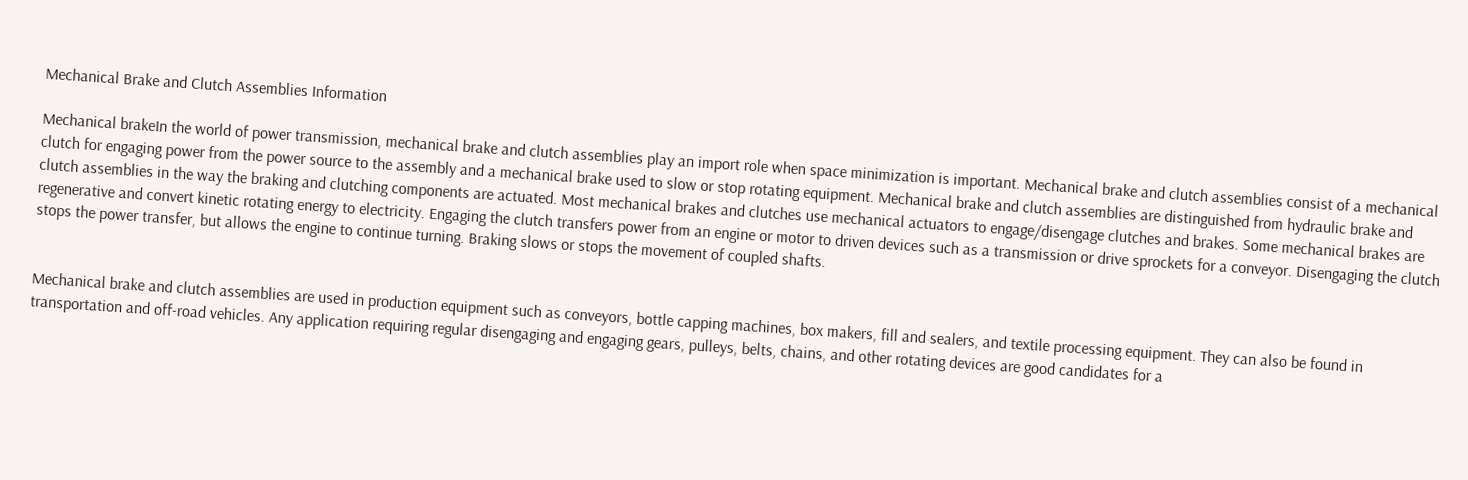Mechanical Brake and Clutch Assemblies Information

Mechanical brakeIn the world of power transmission, mechanical brake and clutch assemblies play an import role when space minimization is important. Mechanical brake and clutch assemblies consist of a mechanical clutch for engaging power from the power source to the assembly and a mechanical brake used to slow or stop rotating equipment. Mechanical brake and clutch assemblies are distinguished from hydraulic brake and clutch assemblies in the way the braking and clutching components are actuated. Most mechanical brakes and clutches use mechanical actuators to engage/disengage clutches and brakes. Some mechanical brakes are regenerative and convert kinetic rotating energy to electricity. Engaging the clutch transfers power from an engine or motor to driven devices such as a transmission or drive sprockets for a conveyor. Disengaging the clutch stops the power transfer, but allows the engine to continue turning. Braking slows or stops the movement of coupled shafts.


Mechanical brake and clutch assemblies are used in production equipment such as conveyors, bottle capping machines, box makers, fill and sealers, and textile processing equipment. They can also be found in transportation and off-road vehicles. Any application requiring regular disengaging and engaging gears, pulleys, belts, chains, and other rotating devices are good candidates for a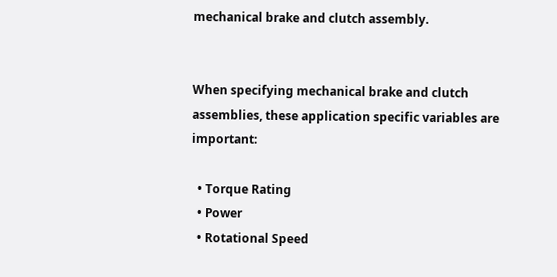mechanical brake and clutch assembly.


When specifying mechanical brake and clutch assemblies, these application specific variables are important:

  • Torque Rating
  • Power
  • Rotational Speed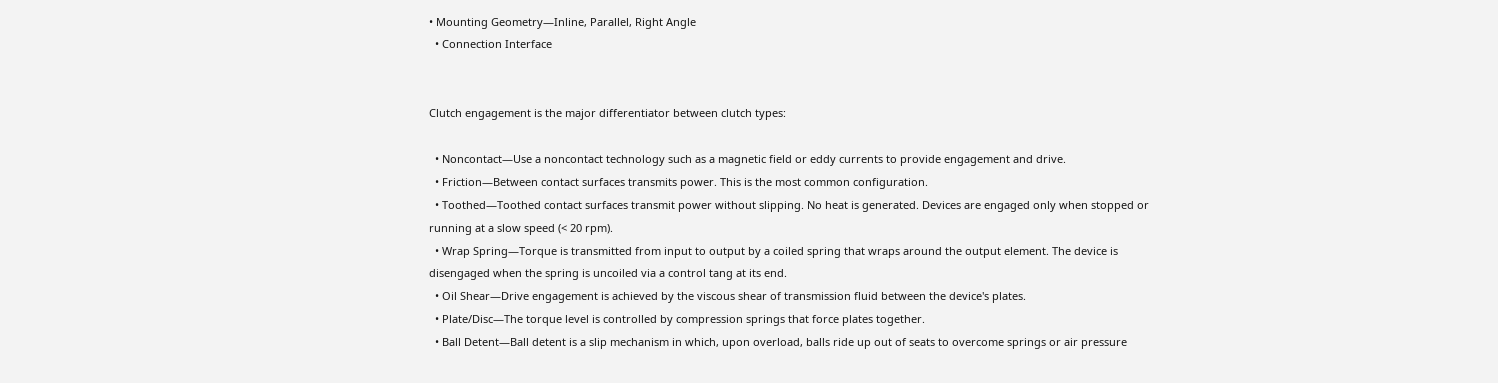• Mounting Geometry—Inline, Parallel, Right Angle
  • Connection Interface


Clutch engagement is the major differentiator between clutch types:

  • Noncontact—Use a noncontact technology such as a magnetic field or eddy currents to provide engagement and drive.
  • Friction—Between contact surfaces transmits power. This is the most common configuration.
  • Toothed—Toothed contact surfaces transmit power without slipping. No heat is generated. Devices are engaged only when stopped or running at a slow speed (< 20 rpm).
  • Wrap Spring—Torque is transmitted from input to output by a coiled spring that wraps around the output element. The device is disengaged when the spring is uncoiled via a control tang at its end.
  • Oil Shear—Drive engagement is achieved by the viscous shear of transmission fluid between the device's plates.
  • Plate/Disc—The torque level is controlled by compression springs that force plates together.
  • Ball Detent—Ball detent is a slip mechanism in which, upon overload, balls ride up out of seats to overcome springs or air pressure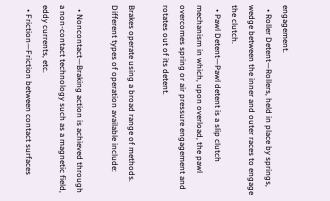engagement.
  • Roller Detent—Rollers, held in place by springs, wedge between the inner and outer races to engage the clutch.
  • Pawl Detent—Pawl detent is a slip clutch mechanism in which, upon overload, the pawl overcomes spring or air pressure engagement and rotates out of its detent.

Brakes operate using a broad range of methods. Different types of operation available include:

  • Noncontact—Braking action is achieved through a non-contact technology such as a magnetic field, eddy currents, etc.
  • Friction—Friction between contact surfaces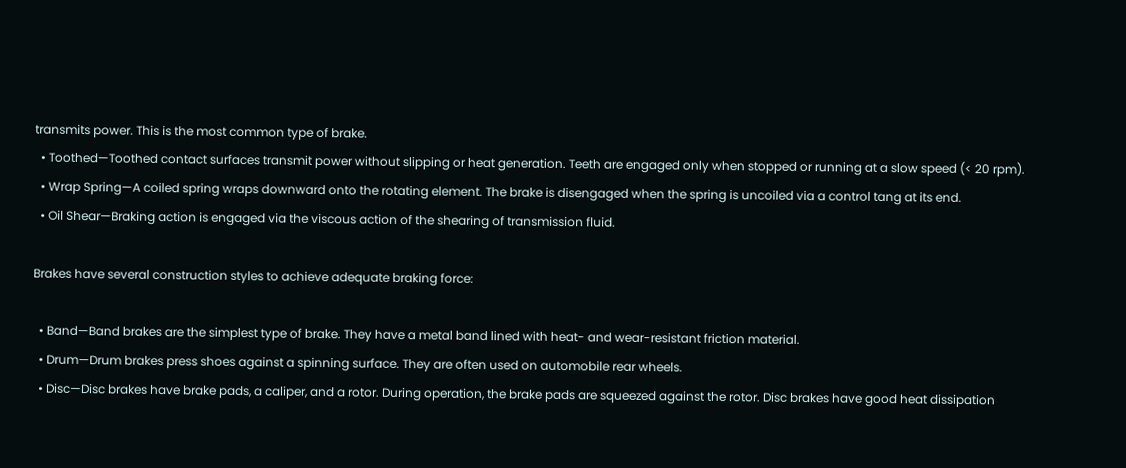transmits power. This is the most common type of brake.
  • Toothed—Toothed contact surfaces transmit power without slipping or heat generation. Teeth are engaged only when stopped or running at a slow speed (< 20 rpm).
  • Wrap Spring—A coiled spring wraps downward onto the rotating element. The brake is disengaged when the spring is uncoiled via a control tang at its end.
  • Oil Shear—Braking action is engaged via the viscous action of the shearing of transmission fluid.

Brakes have several construction styles to achieve adequate braking force:

  • Band—Band brakes are the simplest type of brake. They have a metal band lined with heat- and wear-resistant friction material.
  • Drum—Drum brakes press shoes against a spinning surface. They are often used on automobile rear wheels.
  • Disc—Disc brakes have brake pads, a caliper, and a rotor. During operation, the brake pads are squeezed against the rotor. Disc brakes have good heat dissipation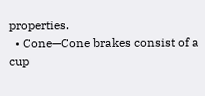properties.
  • Cone—Cone brakes consist of a cup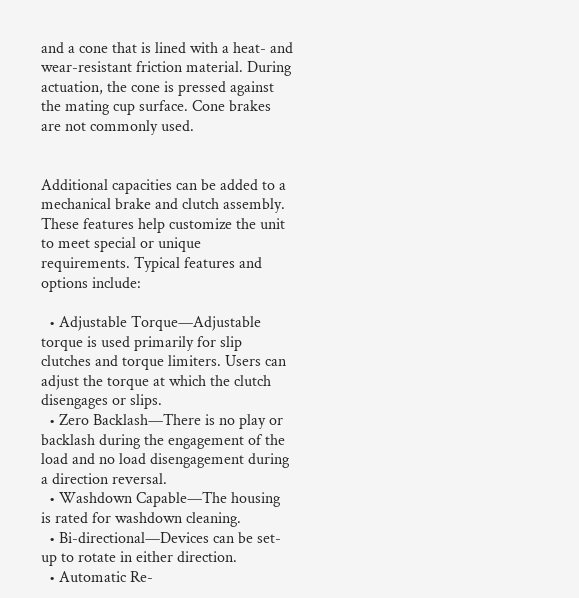and a cone that is lined with a heat- and wear-resistant friction material. During actuation, the cone is pressed against the mating cup surface. Cone brakes are not commonly used.


Additional capacities can be added to a mechanical brake and clutch assembly. These features help customize the unit to meet special or unique requirements. Typical features and options include:

  • Adjustable Torque—Adjustable torque is used primarily for slip clutches and torque limiters. Users can adjust the torque at which the clutch disengages or slips.
  • Zero Backlash—There is no play or backlash during the engagement of the load and no load disengagement during a direction reversal.
  • Washdown Capable—The housing is rated for washdown cleaning.
  • Bi-directional—Devices can be set-up to rotate in either direction.
  • Automatic Re-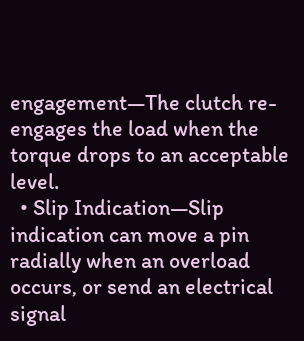engagement—The clutch re-engages the load when the torque drops to an acceptable level.
  • Slip Indication—Slip indication can move a pin radially when an overload occurs, or send an electrical signal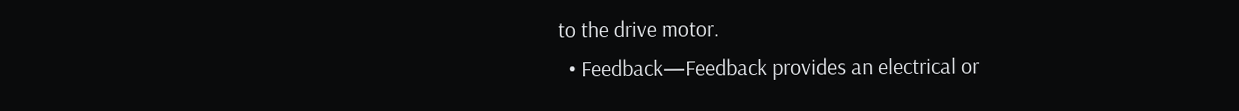to the drive motor.
  • Feedback—Feedback provides an electrical or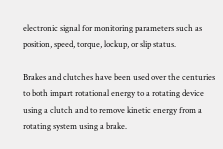electronic signal for monitoring parameters such as position, speed, torque, lockup, or slip status.

Brakes and clutches have been used over the centuries to both impart rotational energy to a rotating device using a clutch and to remove kinetic energy from a rotating system using a brake.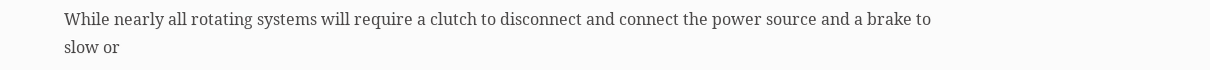While nearly all rotating systems will require a clutch to disconnect and connect the power source and a brake to slow or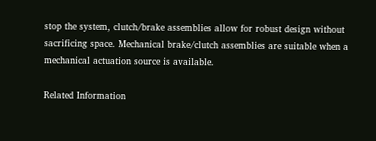stop the system, clutch/brake assemblies allow for robust design without sacrificing space. Mechanical brake/clutch assemblies are suitable when a mechanical actuation source is available.

Related Information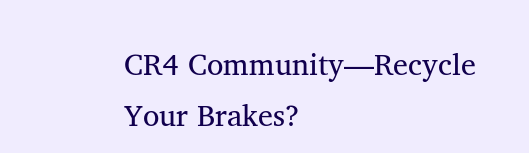CR4 Community—Recycle Your Brakes?